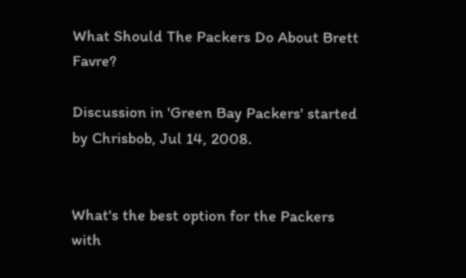What Should The Packers Do About Brett Favre?

Discussion in 'Green Bay Packers' started by Chrisbob, Jul 14, 2008.


What's the best option for the Packers with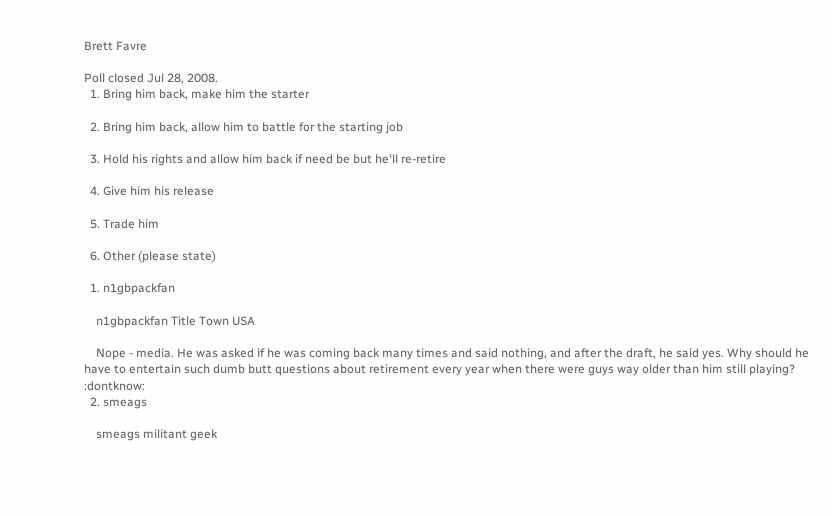Brett Favre

Poll closed Jul 28, 2008.
  1. Bring him back, make him the starter

  2. Bring him back, allow him to battle for the starting job

  3. Hold his rights and allow him back if need be but he'll re-retire

  4. Give him his release

  5. Trade him

  6. Other (please state)

  1. n1gbpackfan

    n1gbpackfan Title Town USA

    Nope - media. He was asked if he was coming back many times and said nothing, and after the draft, he said yes. Why should he have to entertain such dumb butt questions about retirement every year when there were guys way older than him still playing? :dontknow:
  2. smeags

    smeags militant geek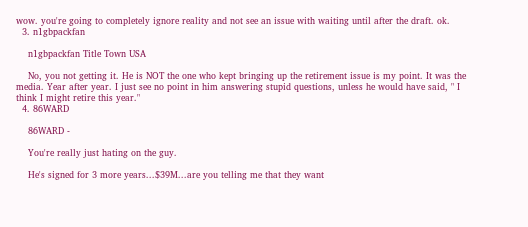wow. you're going to completely ignore reality and not see an issue with waiting until after the draft. ok.
  3. n1gbpackfan

    n1gbpackfan Title Town USA

    No, you not getting it. He is NOT the one who kept bringing up the retirement issue is my point. It was the media. Year after year. I just see no point in him answering stupid questions, unless he would have said, " I think I might retire this year."
  4. 86WARD

    86WARD -

    You're really just hating on the guy.

    He's signed for 3 more years...$39M...are you telling me that they want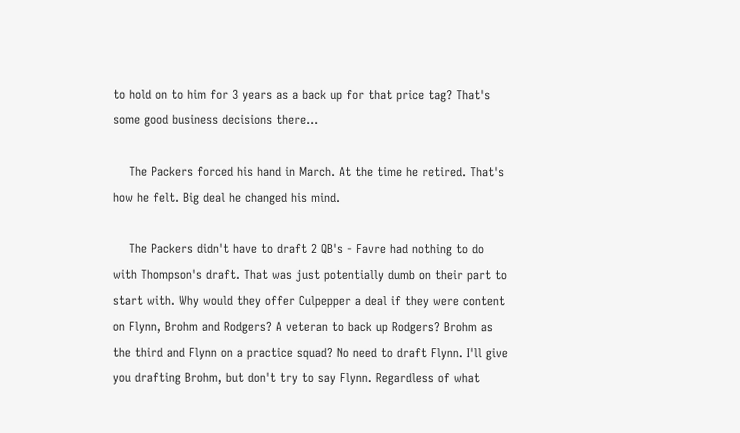to hold on to him for 3 years as a back up for that price tag? That's some good business decisions there...

    The Packers forced his hand in March. At the time he retired. That's how he felt. Big deal he changed his mind.

    The Packers didn't have to draft 2 QB's - Favre had nothing to do with Thompson's draft. That was just potentially dumb on their part to start with. Why would they offer Culpepper a deal if they were content on Flynn, Brohm and Rodgers? A veteran to back up Rodgers? Brohm as the third and Flynn on a practice squad? No need to draft Flynn. I'll give you drafting Brohm, but don't try to say Flynn. Regardless of what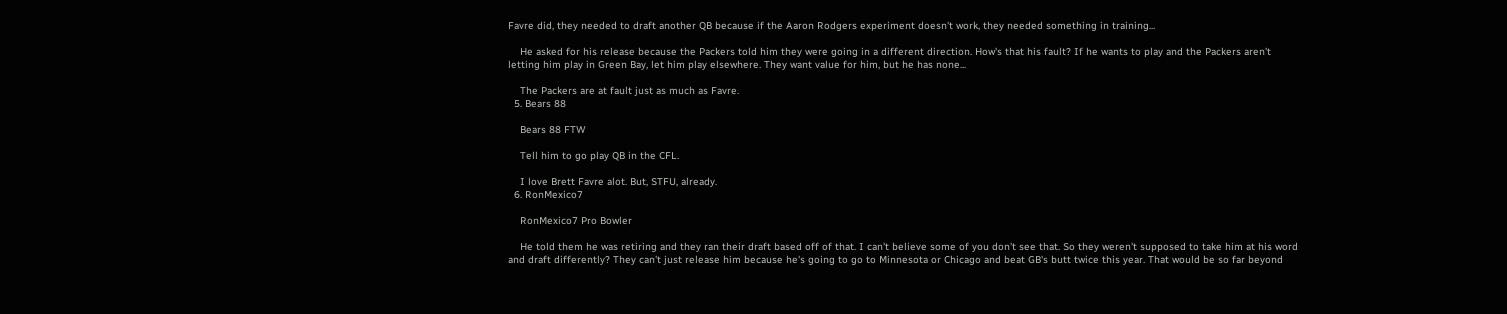Favre did, they needed to draft another QB because if the Aaron Rodgers experiment doesn't work, they needed something in training...

    He asked for his release because the Packers told him they were going in a different direction. How's that his fault? If he wants to play and the Packers aren't letting him play in Green Bay, let him play elsewhere. They want value for him, but he has none...

    The Packers are at fault just as much as Favre.
  5. Bears 88

    Bears 88 FTW

    Tell him to go play QB in the CFL.

    I love Brett Favre alot. But, STFU, already.
  6. RonMexico7

    RonMexico7 Pro Bowler

    He told them he was retiring and they ran their draft based off of that. I can't believe some of you don't see that. So they weren't supposed to take him at his word and draft differently? They can't just release him because he's going to go to Minnesota or Chicago and beat GB's butt twice this year. That would be so far beyond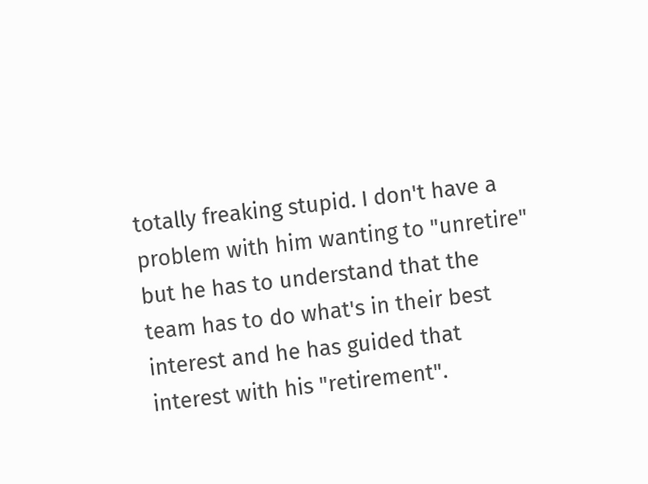totally freaking stupid. I don't have a problem with him wanting to "unretire" but he has to understand that the team has to do what's in their best interest and he has guided that interest with his "retirement".